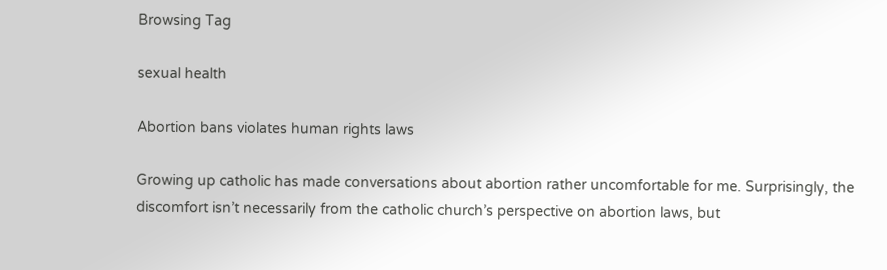Browsing Tag

sexual health

Abortion bans violates human rights laws

Growing up catholic has made conversations about abortion rather uncomfortable for me. Surprisingly, the discomfort isn’t necessarily from the catholic church’s perspective on abortion laws, but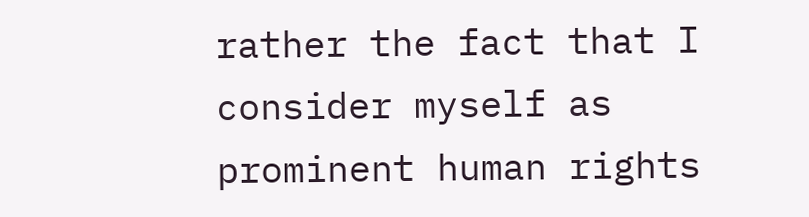rather the fact that I consider myself as prominent human rights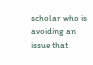scholar who is avoiding an issue that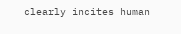clearly incites human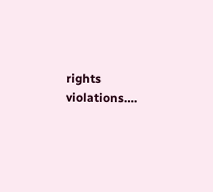rights violations….